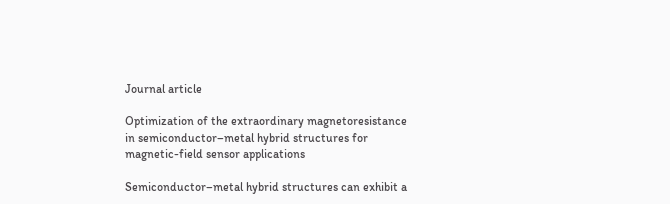Journal article

Optimization of the extraordinary magnetoresistance in semiconductor–metal hybrid structures for magnetic-field sensor applications

Semiconductor–metal hybrid structures can exhibit a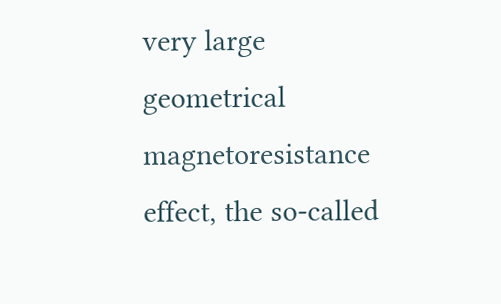very large geometrical magnetoresistance effect, the so-called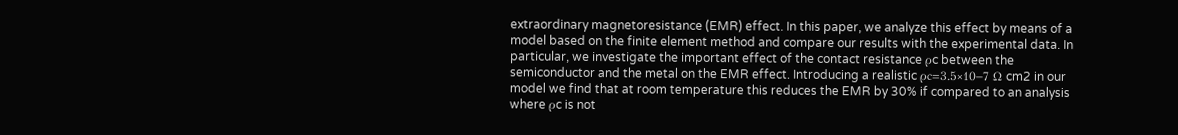extraordinary magnetoresistance (EMR) effect. In this paper, we analyze this effect by means of a model based on the finite element method and compare our results with the experimental data. In particular, we investigate the important effect of the contact resistance ρc between the semiconductor and the metal on the EMR effect. Introducing a realistic ρc=3.5×10−7 Ω cm2 in our model we find that at room temperature this reduces the EMR by 30% if compared to an analysis where ρc is not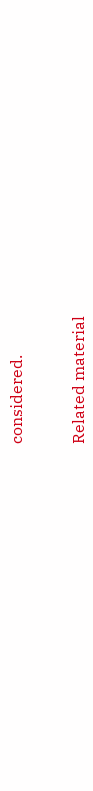considered.


Related material